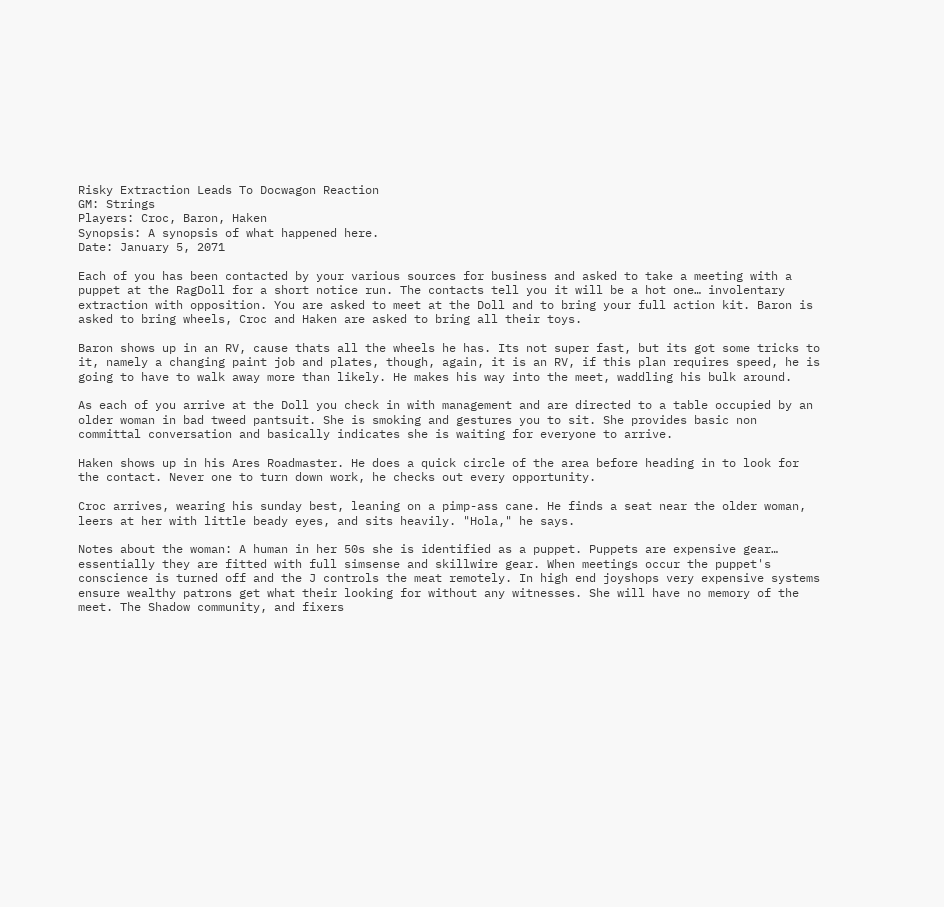Risky Extraction Leads To Docwagon Reaction
GM: Strings
Players: Croc, Baron, Haken
Synopsis: A synopsis of what happened here.
Date: January 5, 2071

Each of you has been contacted by your various sources for business and asked to take a meeting with a puppet at the RagDoll for a short notice run. The contacts tell you it will be a hot one… involentary extraction with opposition. You are asked to meet at the Doll and to bring your full action kit. Baron is asked to bring wheels, Croc and Haken are asked to bring all their toys.

Baron shows up in an RV, cause thats all the wheels he has. Its not super fast, but its got some tricks to it, namely a changing paint job and plates, though, again, it is an RV, if this plan requires speed, he is going to have to walk away more than likely. He makes his way into the meet, waddling his bulk around.

As each of you arrive at the Doll you check in with management and are directed to a table occupied by an older woman in bad tweed pantsuit. She is smoking and gestures you to sit. She provides basic non committal conversation and basically indicates she is waiting for everyone to arrive.

Haken shows up in his Ares Roadmaster. He does a quick circle of the area before heading in to look for the contact. Never one to turn down work, he checks out every opportunity.

Croc arrives, wearing his sunday best, leaning on a pimp-ass cane. He finds a seat near the older woman, leers at her with little beady eyes, and sits heavily. "Hola," he says.

Notes about the woman: A human in her 50s she is identified as a puppet. Puppets are expensive gear… essentially they are fitted with full simsense and skillwire gear. When meetings occur the puppet's conscience is turned off and the J controls the meat remotely. In high end joyshops very expensive systems ensure wealthy patrons get what their looking for without any witnesses. She will have no memory of the meet. The Shadow community, and fixers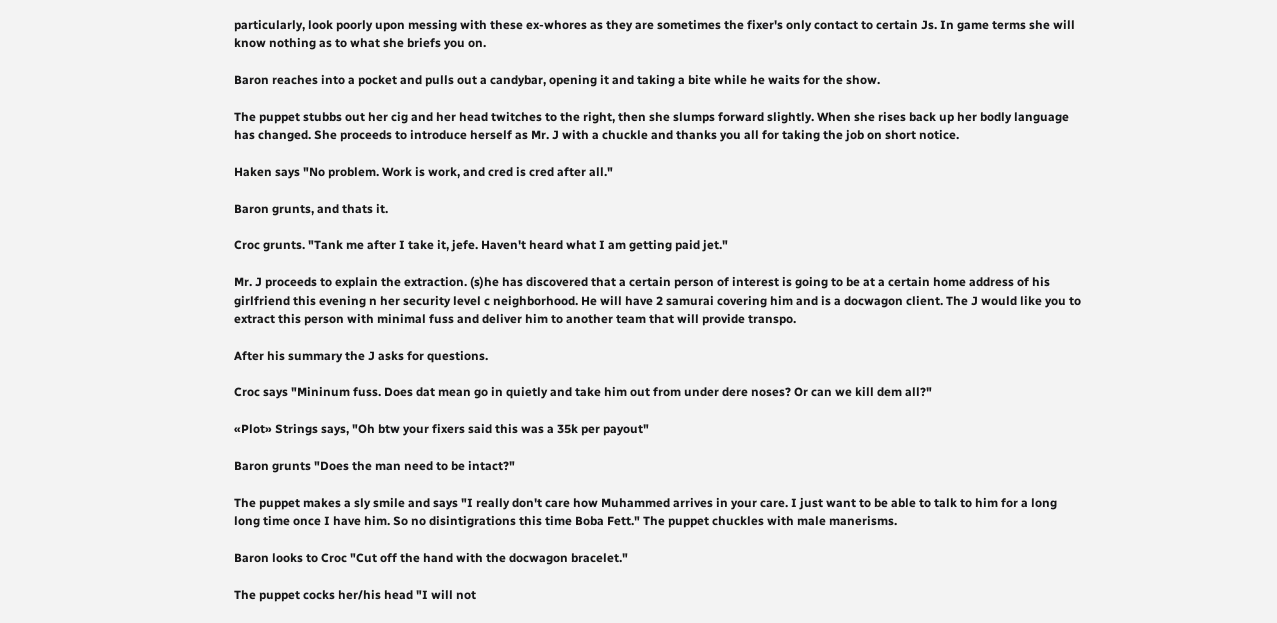particularly, look poorly upon messing with these ex-whores as they are sometimes the fixer's only contact to certain Js. In game terms she will know nothing as to what she briefs you on.

Baron reaches into a pocket and pulls out a candybar, opening it and taking a bite while he waits for the show.

The puppet stubbs out her cig and her head twitches to the right, then she slumps forward slightly. When she rises back up her bodly language has changed. She proceeds to introduce herself as Mr. J with a chuckle and thanks you all for taking the job on short notice.

Haken says "No problem. Work is work, and cred is cred after all."

Baron grunts, and thats it.

Croc grunts. "Tank me after I take it, jefe. Haven't heard what I am getting paid jet."

Mr. J proceeds to explain the extraction. (s)he has discovered that a certain person of interest is going to be at a certain home address of his girlfriend this evening n her security level c neighborhood. He will have 2 samurai covering him and is a docwagon client. The J would like you to extract this person with minimal fuss and deliver him to another team that will provide transpo.

After his summary the J asks for questions.

Croc says "Mininum fuss. Does dat mean go in quietly and take him out from under dere noses? Or can we kill dem all?"

«Plot» Strings says, "Oh btw your fixers said this was a 35k per payout"

Baron grunts "Does the man need to be intact?"

The puppet makes a sly smile and says "I really don't care how Muhammed arrives in your care. I just want to be able to talk to him for a long long time once I have him. So no disintigrations this time Boba Fett." The puppet chuckles with male manerisms.

Baron looks to Croc "Cut off the hand with the docwagon bracelet."

The puppet cocks her/his head "I will not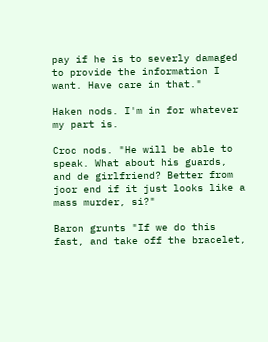pay if he is to severly damaged to provide the information I want. Have care in that."

Haken nods. I'm in for whatever my part is.

Croc nods. "He will be able to speak. What about his guards, and de girlfriend? Better from joor end if it just looks like a mass murder, si?"

Baron grunts "If we do this fast, and take off the bracelet,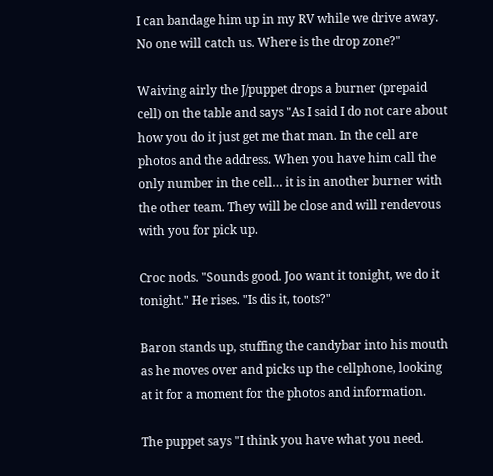I can bandage him up in my RV while we drive away. No one will catch us. Where is the drop zone?"

Waiving airly the J/puppet drops a burner (prepaid cell) on the table and says "As I said I do not care about how you do it just get me that man. In the cell are photos and the address. When you have him call the only number in the cell… it is in another burner with the other team. They will be close and will rendevous with you for pick up.

Croc nods. "Sounds good. Joo want it tonight, we do it tonight." He rises. "Is dis it, toots?"

Baron stands up, stuffing the candybar into his mouth as he moves over and picks up the cellphone, looking at it for a moment for the photos and information.

The puppet says "I think you have what you need.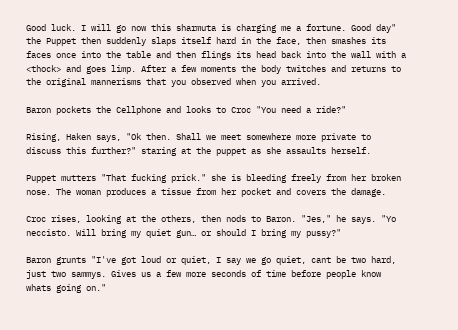Good luck. I will go now this sharmuta is charging me a fortune. Good day" the Puppet then suddenly slaps itself hard in the face, then smashes its faces once into the table and then flings its head back into the wall with a <thock> and goes limp. After a few moments the body twitches and returns to the original mannerisms that you observed when you arrived.

Baron pockets the Cellphone and looks to Croc "You need a ride?"

Rising, Haken says, "Ok then. Shall we meet somewhere more private to discuss this further?" staring at the puppet as she assaults herself.

Puppet mutters "That fucking prick." she is bleeding freely from her broken nose. The woman produces a tissue from her pocket and covers the damage.

Croc rises, looking at the others, then nods to Baron. "Jes," he says. "Yo neccisto. Will bring my quiet gun… or should I bring my pussy?"

Baron grunts "I've got loud or quiet, I say we go quiet, cant be two hard, just two sammys. Gives us a few more seconds of time before people know whats going on."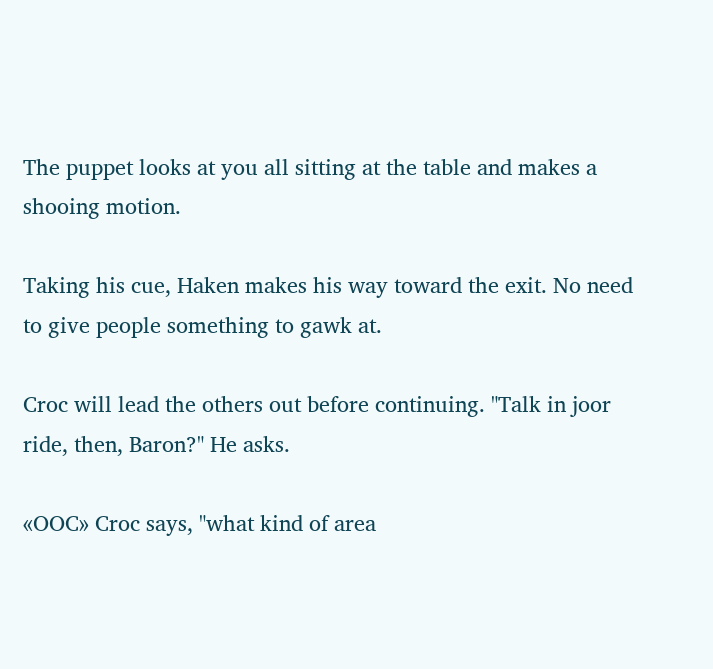The puppet looks at you all sitting at the table and makes a shooing motion.

Taking his cue, Haken makes his way toward the exit. No need to give people something to gawk at.

Croc will lead the others out before continuing. "Talk in joor ride, then, Baron?" He asks.

«OOC» Croc says, "what kind of area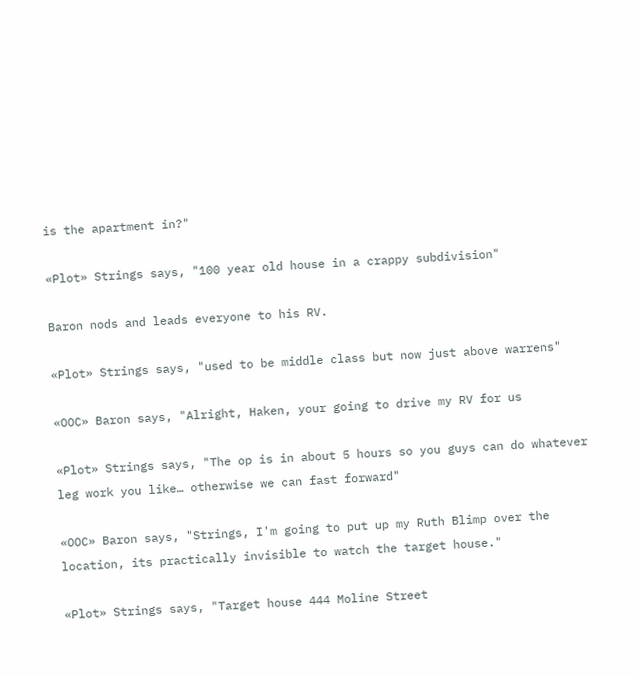is the apartment in?"

«Plot» Strings says, "100 year old house in a crappy subdivision"

Baron nods and leads everyone to his RV.

«Plot» Strings says, "used to be middle class but now just above warrens"

«OOC» Baron says, "Alright, Haken, your going to drive my RV for us

«Plot» Strings says, "The op is in about 5 hours so you guys can do whatever leg work you like… otherwise we can fast forward"

«OOC» Baron says, "Strings, I'm going to put up my Ruth Blimp over the location, its practically invisible to watch the target house."

«Plot» Strings says, "Target house 444 Moline Street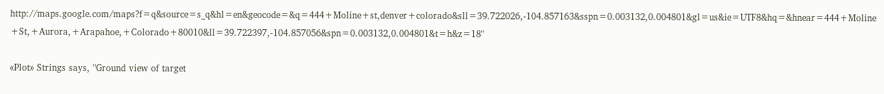http://maps.google.com/maps?f=q&source=s_q&hl=en&geocode=&q=444+Moline+st,denver+colorado&sll=39.722026,-104.857163&sspn=0.003132,0.004801&gl=us&ie=UTF8&hq=&hnear=444+Moline+St,+Aurora,+Arapahoe,+Colorado+80010&ll=39.722397,-104.857056&spn=0.003132,0.004801&t=h&z=18"

«Plot» Strings says, "Ground view of target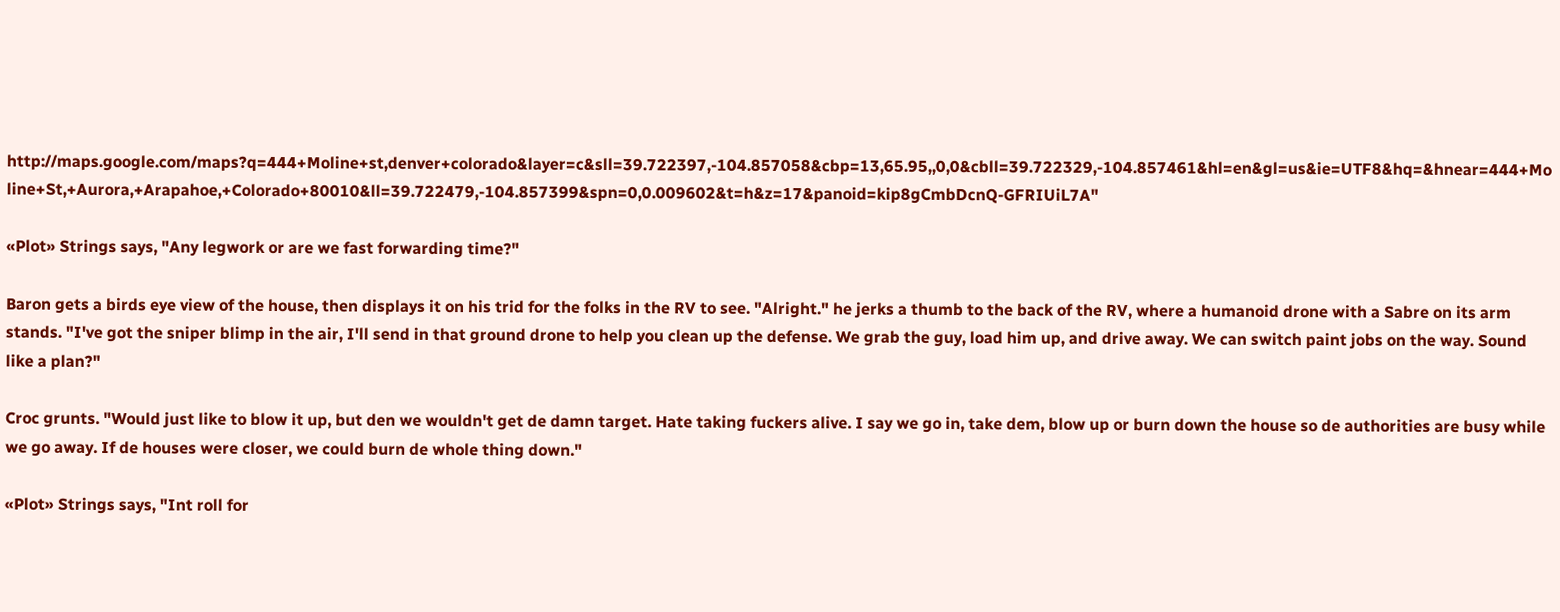http://maps.google.com/maps?q=444+Moline+st,denver+colorado&layer=c&sll=39.722397,-104.857058&cbp=13,65.95,,0,0&cbll=39.722329,-104.857461&hl=en&gl=us&ie=UTF8&hq=&hnear=444+Moline+St,+Aurora,+Arapahoe,+Colorado+80010&ll=39.722479,-104.857399&spn=0,0.009602&t=h&z=17&panoid=kip8gCmbDcnQ-GFRIUiL7A"

«Plot» Strings says, "Any legwork or are we fast forwarding time?"

Baron gets a birds eye view of the house, then displays it on his trid for the folks in the RV to see. "Alright." he jerks a thumb to the back of the RV, where a humanoid drone with a Sabre on its arm stands. "I've got the sniper blimp in the air, I'll send in that ground drone to help you clean up the defense. We grab the guy, load him up, and drive away. We can switch paint jobs on the way. Sound like a plan?"

Croc grunts. "Would just like to blow it up, but den we wouldn't get de damn target. Hate taking fuckers alive. I say we go in, take dem, blow up or burn down the house so de authorities are busy while we go away. If de houses were closer, we could burn de whole thing down."

«Plot» Strings says, "Int roll for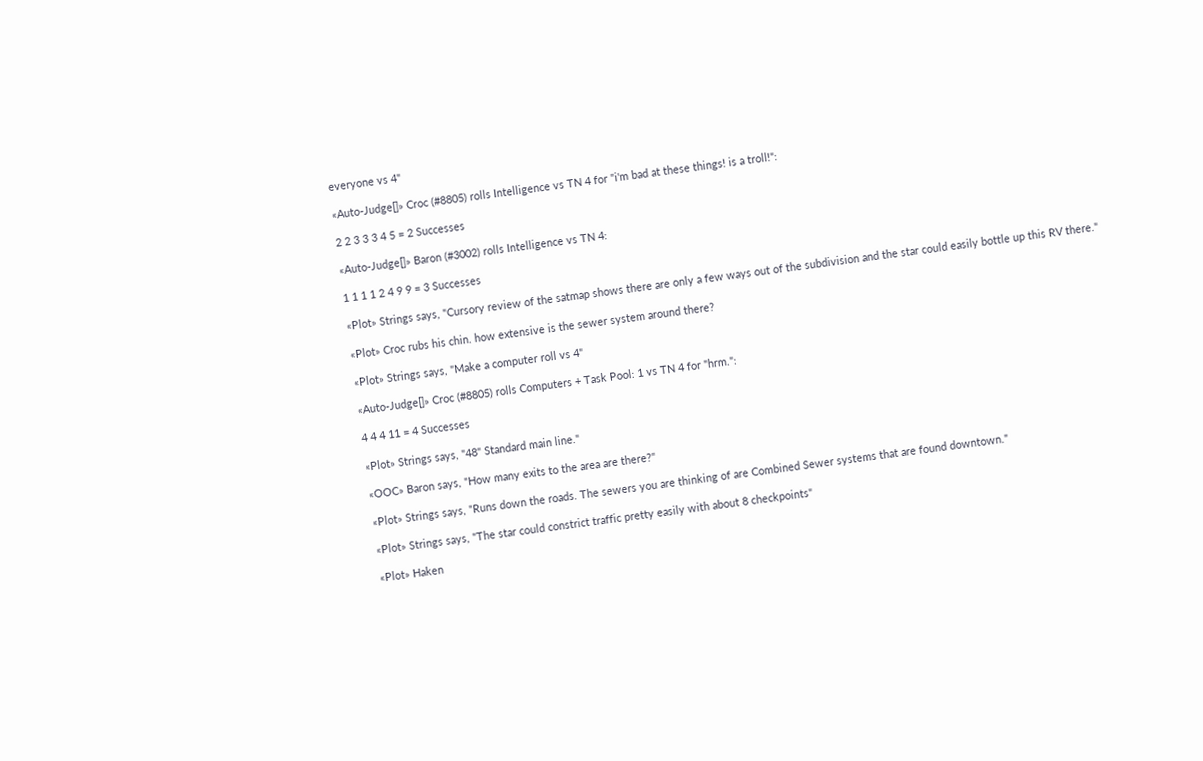everyone vs 4"

«Auto-Judge[]» Croc (#8805) rolls Intelligence vs TN 4 for "i'm bad at these things! is a troll!":

2 2 3 3 3 4 5 = 2 Successes

«Auto-Judge[]» Baron (#3002) rolls Intelligence vs TN 4:

1 1 1 1 2 4 9 9 = 3 Successes

«Plot» Strings says, "Cursory review of the satmap shows there are only a few ways out of the subdivision and the star could easily bottle up this RV there."

«Plot» Croc rubs his chin. how extensive is the sewer system around there?

«Plot» Strings says, "Make a computer roll vs 4"

«Auto-Judge[]» Croc (#8805) rolls Computers + Task Pool: 1 vs TN 4 for "hrm.":

4 4 4 11 = 4 Successes

«Plot» Strings says, "48" Standard main line."

«OOC» Baron says, "How many exits to the area are there?"

«Plot» Strings says, "Runs down the roads. The sewers you are thinking of are Combined Sewer systems that are found downtown."

«Plot» Strings says, "The star could constrict traffic pretty easily with about 8 checkpoints"

«Plot» Haken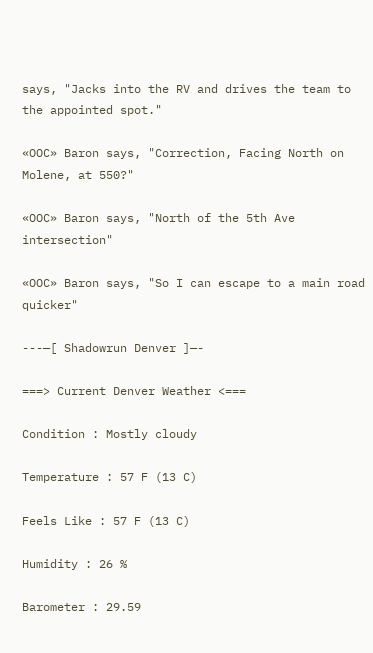says, "Jacks into the RV and drives the team to the appointed spot."

«OOC» Baron says, "Correction, Facing North on Molene, at 550?"

«OOC» Baron says, "North of the 5th Ave intersection"

«OOC» Baron says, "So I can escape to a main road quicker"

---—[ Shadowrun Denver ]—-

===> Current Denver Weather <===

Condition : Mostly cloudy

Temperature : 57 F (13 C)

Feels Like : 57 F (13 C)

Humidity : 26 %

Barometer : 29.59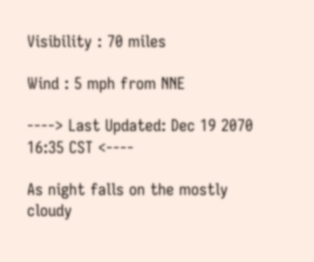Visibility : 70 miles

Wind : 5 mph from NNE

----> Last Updated: Dec 19 2070 16:35 CST <----

As night falls on the mostly cloudy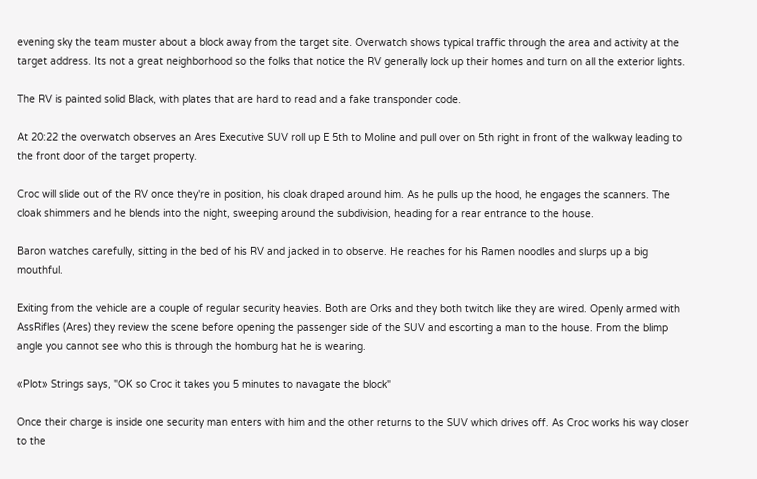evening sky the team muster about a block away from the target site. Overwatch shows typical traffic through the area and activity at the target address. Its not a great neighborhood so the folks that notice the RV generally lock up their homes and turn on all the exterior lights.

The RV is painted solid Black, with plates that are hard to read and a fake transponder code.

At 20:22 the overwatch observes an Ares Executive SUV roll up E 5th to Moline and pull over on 5th right in front of the walkway leading to the front door of the target property.

Croc will slide out of the RV once they're in position, his cloak draped around him. As he pulls up the hood, he engages the scanners. The cloak shimmers and he blends into the night, sweeping around the subdivision, heading for a rear entrance to the house.

Baron watches carefully, sitting in the bed of his RV and jacked in to observe. He reaches for his Ramen noodles and slurps up a big mouthful.

Exiting from the vehicle are a couple of regular security heavies. Both are Orks and they both twitch like they are wired. Openly armed with AssRifles (Ares) they review the scene before opening the passenger side of the SUV and escorting a man to the house. From the blimp angle you cannot see who this is through the homburg hat he is wearing.

«Plot» Strings says, "OK so Croc it takes you 5 minutes to navagate the block"

Once their charge is inside one security man enters with him and the other returns to the SUV which drives off. As Croc works his way closer to the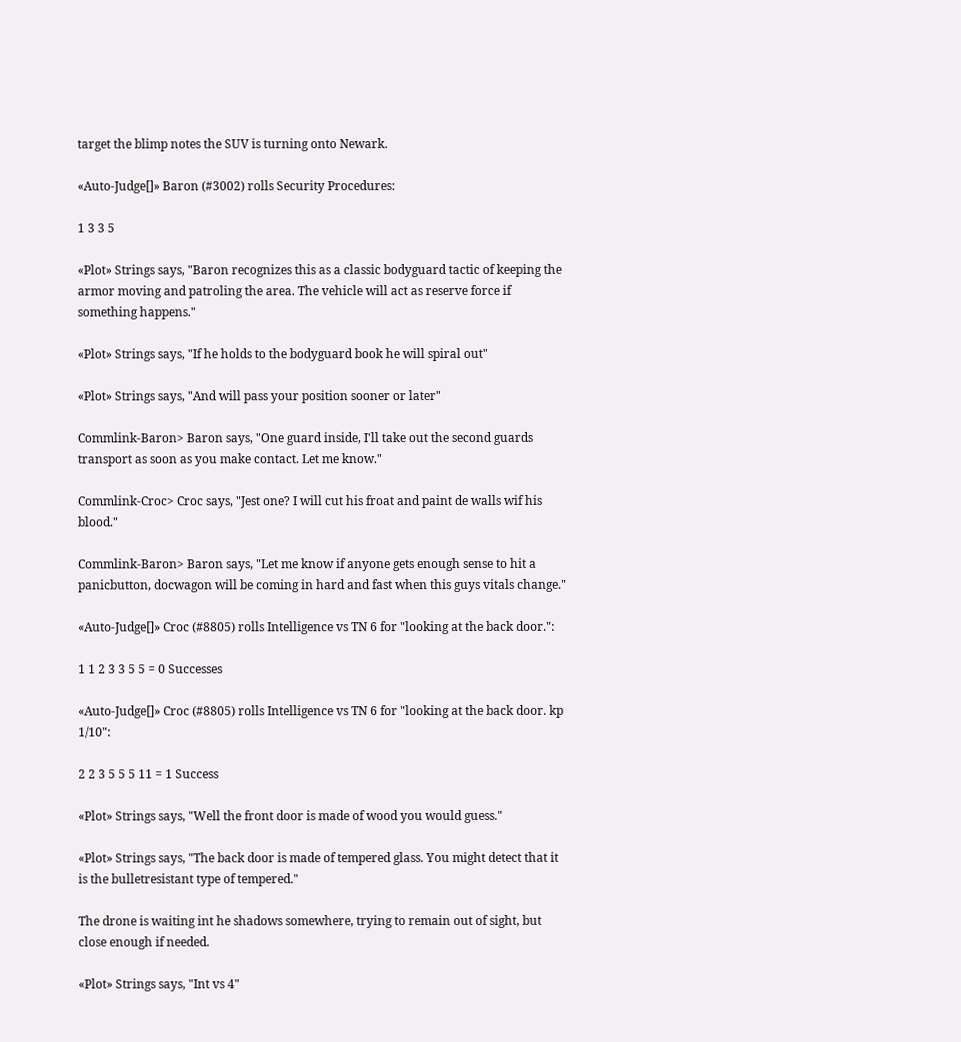target the blimp notes the SUV is turning onto Newark.

«Auto-Judge[]» Baron (#3002) rolls Security Procedures:

1 3 3 5

«Plot» Strings says, "Baron recognizes this as a classic bodyguard tactic of keeping the armor moving and patroling the area. The vehicle will act as reserve force if something happens."

«Plot» Strings says, "If he holds to the bodyguard book he will spiral out"

«Plot» Strings says, "And will pass your position sooner or later"

Commlink-Baron> Baron says, "One guard inside, I'll take out the second guards transport as soon as you make contact. Let me know."

Commlink-Croc> Croc says, "Jest one? I will cut his froat and paint de walls wif his blood."

Commlink-Baron> Baron says, "Let me know if anyone gets enough sense to hit a panicbutton, docwagon will be coming in hard and fast when this guys vitals change."

«Auto-Judge[]» Croc (#8805) rolls Intelligence vs TN 6 for "looking at the back door.":

1 1 2 3 3 5 5 = 0 Successes

«Auto-Judge[]» Croc (#8805) rolls Intelligence vs TN 6 for "looking at the back door. kp 1/10":

2 2 3 5 5 5 11 = 1 Success

«Plot» Strings says, "Well the front door is made of wood you would guess."

«Plot» Strings says, "The back door is made of tempered glass. You might detect that it is the bulletresistant type of tempered."

The drone is waiting int he shadows somewhere, trying to remain out of sight, but close enough if needed.

«Plot» Strings says, "Int vs 4"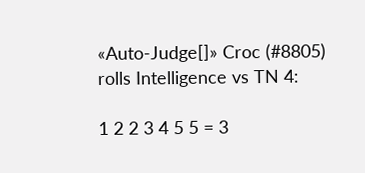«Auto-Judge[]» Croc (#8805) rolls Intelligence vs TN 4:

1 2 2 3 4 5 5 = 3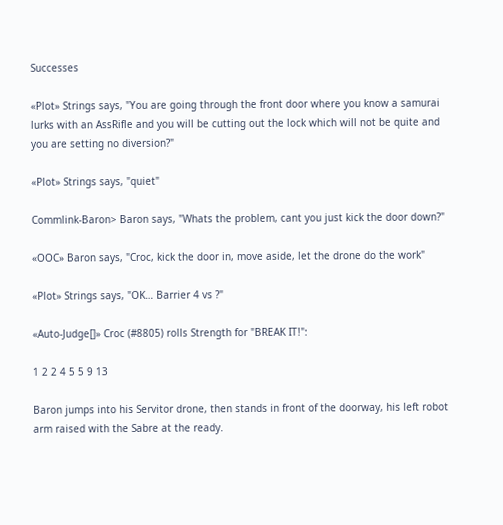Successes

«Plot» Strings says, "You are going through the front door where you know a samurai lurks with an AssRifle and you will be cutting out the lock which will not be quite and you are setting no diversion?"

«Plot» Strings says, "quiet"

Commlink-Baron> Baron says, "Whats the problem, cant you just kick the door down?"

«OOC» Baron says, "Croc, kick the door in, move aside, let the drone do the work"

«Plot» Strings says, "OK… Barrier 4 vs ?"

«Auto-Judge[]» Croc (#8805) rolls Strength for "BREAK IT!":

1 2 2 4 5 5 9 13

Baron jumps into his Servitor drone, then stands in front of the doorway, his left robot arm raised with the Sabre at the ready.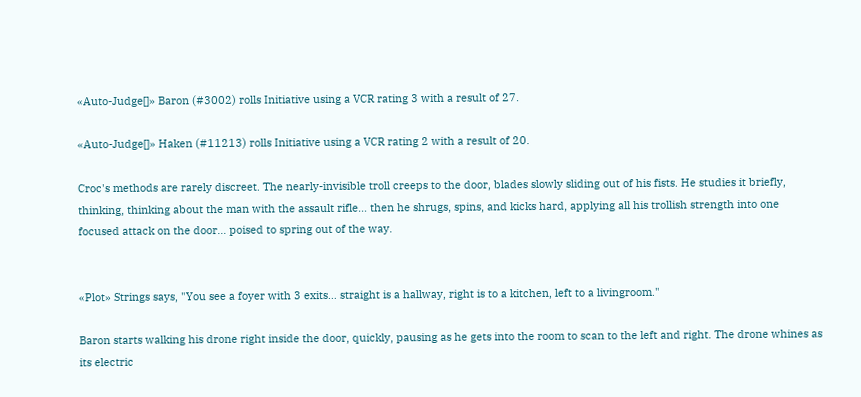«Auto-Judge[]» Baron (#3002) rolls Initiative using a VCR rating 3 with a result of 27.

«Auto-Judge[]» Haken (#11213) rolls Initiative using a VCR rating 2 with a result of 20.

Croc's methods are rarely discreet. The nearly-invisible troll creeps to the door, blades slowly sliding out of his fists. He studies it briefly, thinking, thinking about the man with the assault rifle… then he shrugs, spins, and kicks hard, applying all his trollish strength into one focused attack on the door… poised to spring out of the way.


«Plot» Strings says, "You see a foyer with 3 exits… straight is a hallway, right is to a kitchen, left to a livingroom."

Baron starts walking his drone right inside the door, quickly, pausing as he gets into the room to scan to the left and right. The drone whines as its electric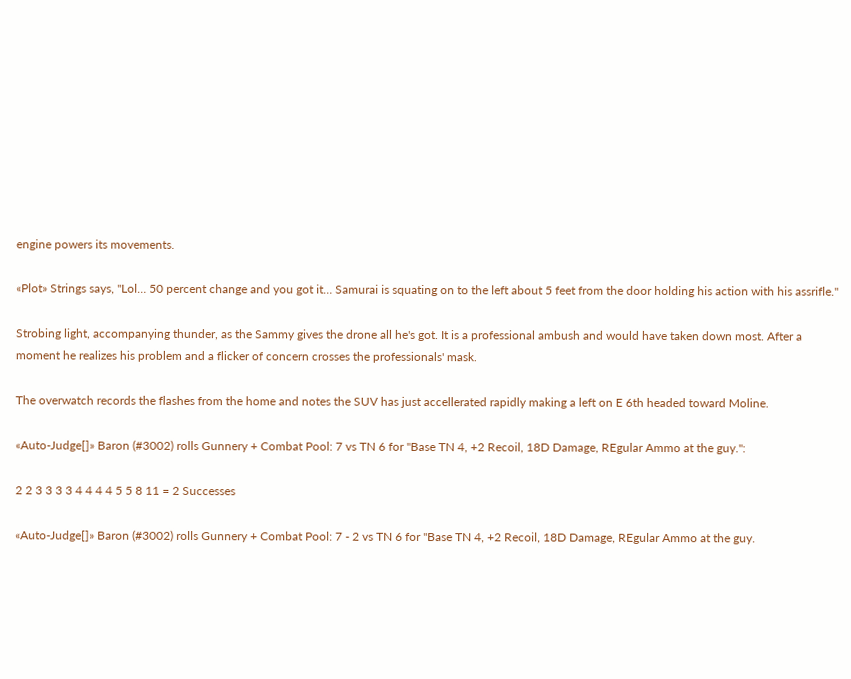engine powers its movements.

«Plot» Strings says, "Lol… 50 percent change and you got it… Samurai is squating on to the left about 5 feet from the door holding his action with his assrifle."

Strobing light, accompanying thunder, as the Sammy gives the drone all he's got. It is a professional ambush and would have taken down most. After a moment he realizes his problem and a flicker of concern crosses the professionals' mask.

The overwatch records the flashes from the home and notes the SUV has just accellerated rapidly making a left on E 6th headed toward Moline.

«Auto-Judge[]» Baron (#3002) rolls Gunnery + Combat Pool: 7 vs TN 6 for "Base TN 4, +2 Recoil, 18D Damage, REgular Ammo at the guy.":

2 2 3 3 3 3 4 4 4 4 5 5 8 11 = 2 Successes

«Auto-Judge[]» Baron (#3002) rolls Gunnery + Combat Pool: 7 - 2 vs TN 6 for "Base TN 4, +2 Recoil, 18D Damage, REgular Ammo at the guy.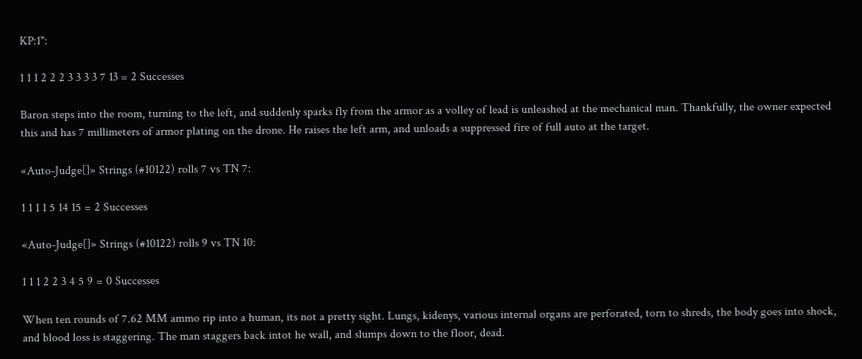KP:1":

1 1 1 2 2 2 3 3 3 3 7 13 = 2 Successes

Baron steps into the room, turning to the left, and suddenly sparks fly from the armor as a volley of lead is unleashed at the mechanical man. Thankfully, the owner expected this and has 7 millimeters of armor plating on the drone. He raises the left arm, and unloads a suppressed fire of full auto at the target.

«Auto-Judge[]» Strings (#10122) rolls 7 vs TN 7:

1 1 1 1 5 14 15 = 2 Successes

«Auto-Judge[]» Strings (#10122) rolls 9 vs TN 10:

1 1 1 2 2 3 4 5 9 = 0 Successes

When ten rounds of 7.62 MM ammo rip into a human, its not a pretty sight. Lungs, kidenys, various internal organs are perforated, torn to shreds, the body goes into shock, and blood loss is staggering. The man staggers back intot he wall, and slumps down to the floor, dead.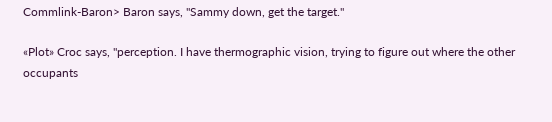Commlink-Baron> Baron says, "Sammy down, get the target."

«Plot» Croc says, "perception. I have thermographic vision, trying to figure out where the other occupants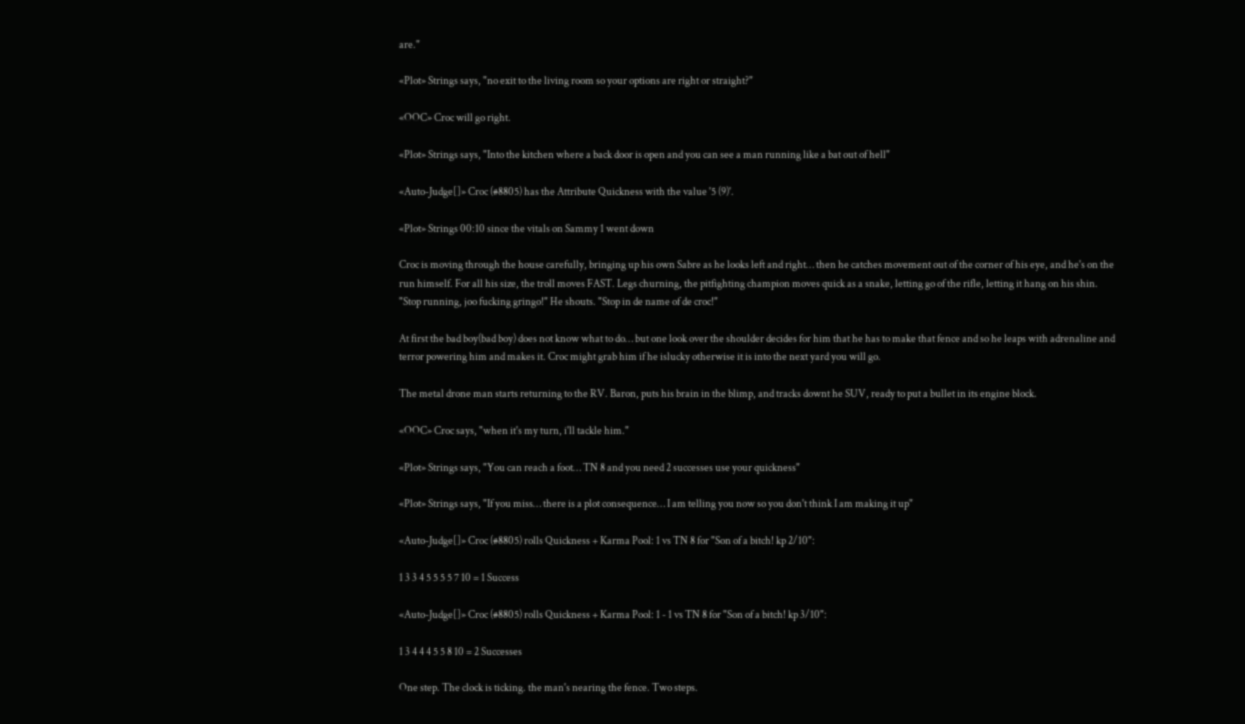are."

«Plot» Strings says, "no exit to the living room so your options are right or straight?"

«OOC» Croc will go right.

«Plot» Strings says, "Into the kitchen where a back door is open and you can see a man running like a bat out of hell"

«Auto-Judge[]» Croc (#8805) has the Attribute Quickness with the value '5 (9)'.

«Plot» Strings 00:10 since the vitals on Sammy 1 went down

Croc is moving through the house carefully, bringing up his own Sabre as he looks left and right… then he catches movement out of the corner of his eye, and he's on the run himself. For all his size, the troll moves FAST. Legs churning, the pitfighting champion moves quick as a snake, letting go of the rifle, letting it hang on his shin. "Stop running, joo fucking gringo!" He shouts. "Stop in de name of de croc!"

At first the bad boy(bad boy) does not know what to do… but one look over the shoulder decides for him that he has to make that fence and so he leaps with adrenaline and terror powering him and makes it. Croc might grab him if he islucky otherwise it is into the next yard you will go.

The metal drone man starts returning to the RV. Baron, puts his brain in the blimp, and tracks downt he SUV, ready to put a bullet in its engine block.

«OOC» Croc says, "when it's my turn, i'll tackle him."

«Plot» Strings says, "You can reach a foot… TN 8 and you need 2 successes use your quickness"

«Plot» Strings says, "If you miss… there is a plot consequence… I am telling you now so you don't think I am making it up"

«Auto-Judge[]» Croc (#8805) rolls Quickness + Karma Pool: 1 vs TN 8 for "Son of a bitch! kp 2/10":

1 3 3 4 5 5 5 5 7 10 = 1 Success

«Auto-Judge[]» Croc (#8805) rolls Quickness + Karma Pool: 1 - 1 vs TN 8 for "Son of a bitch! kp 3/10":

1 3 4 4 4 5 5 8 10 = 2 Successes

One step. The clock is ticking. the man's nearing the fence. Two steps.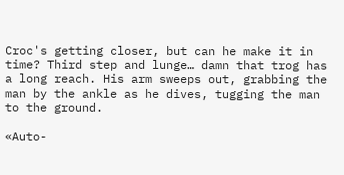Croc's getting closer, but can he make it in time? Third step and lunge… damn that trog has a long reach. His arm sweeps out, grabbing the man by the ankle as he dives, tugging the man to the ground.

«Auto-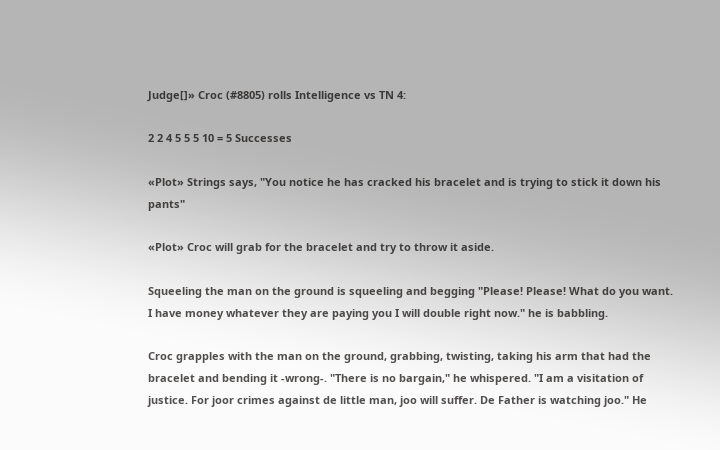Judge[]» Croc (#8805) rolls Intelligence vs TN 4:

2 2 4 5 5 5 10 = 5 Successes

«Plot» Strings says, "You notice he has cracked his bracelet and is trying to stick it down his pants"

«Plot» Croc will grab for the bracelet and try to throw it aside.

Squeeling the man on the ground is squeeling and begging "Please! Please! What do you want. I have money whatever they are paying you I will double right now." he is babbling.

Croc grapples with the man on the ground, grabbing, twisting, taking his arm that had the bracelet and bending it -wrong-. "There is no bargain," he whispered. "I am a visitation of justice. For joor crimes against de little man, joo will suffer. De Father is watching joo." He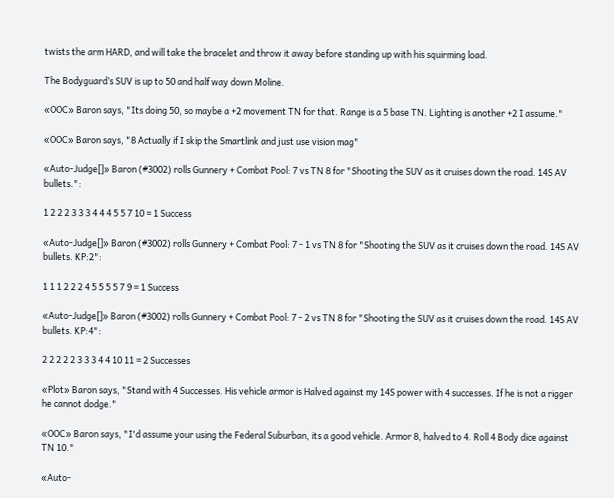twists the arm HARD, and will take the bracelet and throw it away before standing up with his squirming load.

The Bodyguard’s SUV is up to 50 and half way down Moline.

«OOC» Baron says, "Its doing 50, so maybe a +2 movement TN for that. Range is a 5 base TN. Lighting is another +2 I assume."

«OOC» Baron says, "8 Actually if I skip the Smartlink and just use vision mag"

«Auto-Judge[]» Baron (#3002) rolls Gunnery + Combat Pool: 7 vs TN 8 for "Shooting the SUV as it cruises down the road. 14S AV bullets.":

1 2 2 2 3 3 3 4 4 4 5 5 7 10 = 1 Success

«Auto-Judge[]» Baron (#3002) rolls Gunnery + Combat Pool: 7 - 1 vs TN 8 for "Shooting the SUV as it cruises down the road. 14S AV bullets. KP:2":

1 1 1 2 2 2 4 5 5 5 5 7 9 = 1 Success

«Auto-Judge[]» Baron (#3002) rolls Gunnery + Combat Pool: 7 - 2 vs TN 8 for "Shooting the SUV as it cruises down the road. 14S AV bullets. KP:4":

2 2 2 2 2 3 3 3 4 4 10 11 = 2 Successes

«Plot» Baron says, "Stand with 4 Successes. His vehicle armor is Halved against my 14S power with 4 successes. If he is not a rigger he cannot dodge."

«OOC» Baron says, "I'd assume your using the Federal Suburban, its a good vehicle. Armor 8, halved to 4. Roll 4 Body dice against TN 10."

«Auto-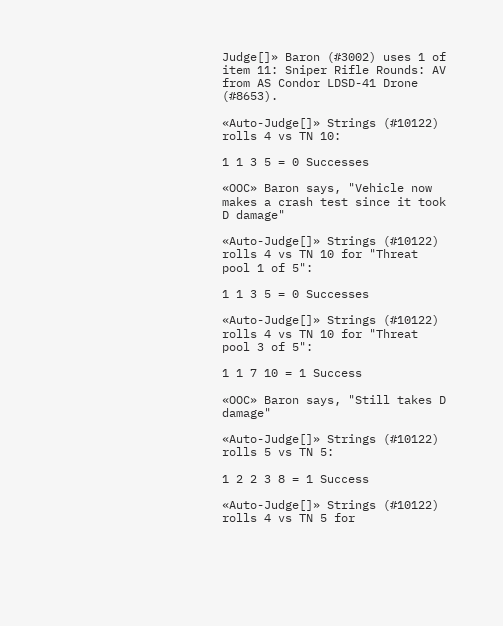Judge[]» Baron (#3002) uses 1 of item 11: Sniper Rifle Rounds: AV from AS Condor LDSD-41 Drone (#8653).

«Auto-Judge[]» Strings (#10122) rolls 4 vs TN 10:

1 1 3 5 = 0 Successes

«OOC» Baron says, "Vehicle now makes a crash test since it took D damage"

«Auto-Judge[]» Strings (#10122) rolls 4 vs TN 10 for "Threat pool 1 of 5":

1 1 3 5 = 0 Successes

«Auto-Judge[]» Strings (#10122) rolls 4 vs TN 10 for "Threat pool 3 of 5":

1 1 7 10 = 1 Success

«OOC» Baron says, "Still takes D damage"

«Auto-Judge[]» Strings (#10122) rolls 5 vs TN 5:

1 2 2 3 8 = 1 Success

«Auto-Judge[]» Strings (#10122) rolls 4 vs TN 5 for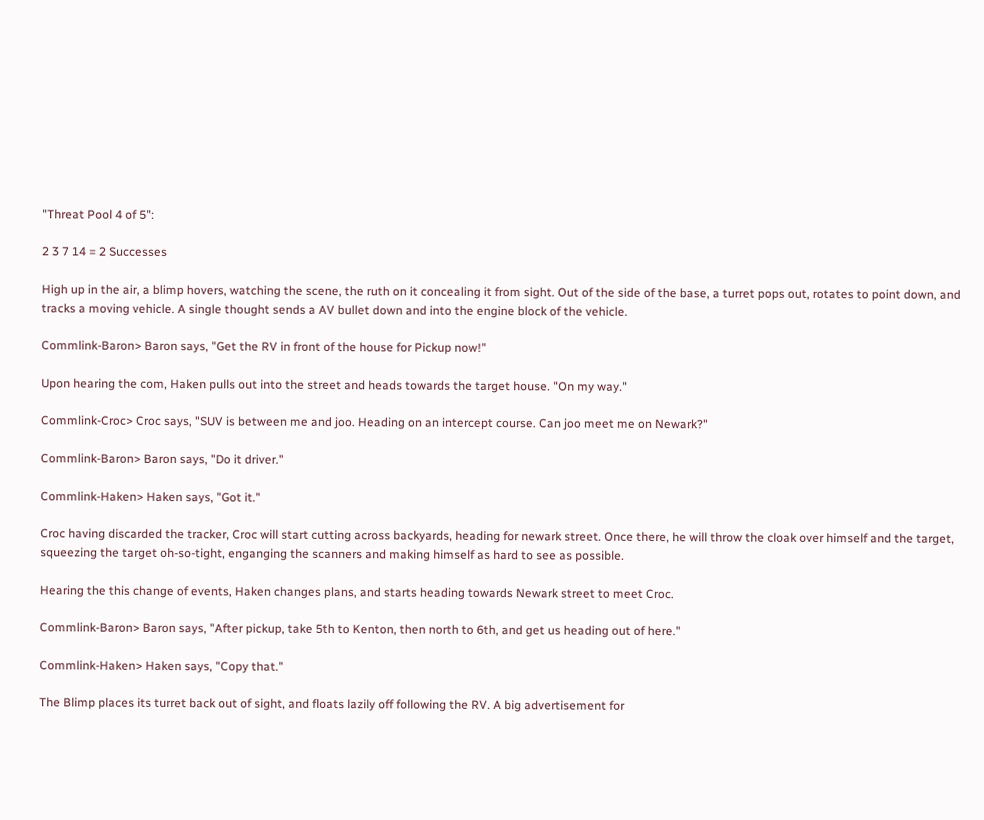"Threat Pool 4 of 5":

2 3 7 14 = 2 Successes

High up in the air, a blimp hovers, watching the scene, the ruth on it concealing it from sight. Out of the side of the base, a turret pops out, rotates to point down, and tracks a moving vehicle. A single thought sends a AV bullet down and into the engine block of the vehicle.

Commlink-Baron> Baron says, "Get the RV in front of the house for Pickup now!"

Upon hearing the com, Haken pulls out into the street and heads towards the target house. "On my way."

Commlink-Croc> Croc says, "SUV is between me and joo. Heading on an intercept course. Can joo meet me on Newark?"

Commlink-Baron> Baron says, "Do it driver."

Commlink-Haken> Haken says, "Got it."

Croc having discarded the tracker, Croc will start cutting across backyards, heading for newark street. Once there, he will throw the cloak over himself and the target, squeezing the target oh-so-tight, enganging the scanners and making himself as hard to see as possible.

Hearing the this change of events, Haken changes plans, and starts heading towards Newark street to meet Croc.

Commlink-Baron> Baron says, "After pickup, take 5th to Kenton, then north to 6th, and get us heading out of here."

Commlink-Haken> Haken says, "Copy that."

The Blimp places its turret back out of sight, and floats lazily off following the RV. A big advertisement for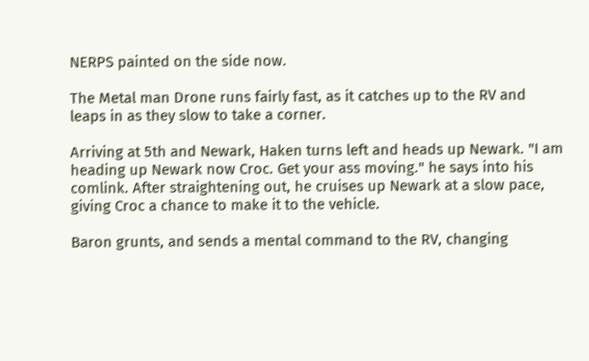NERPS painted on the side now.

The Metal man Drone runs fairly fast, as it catches up to the RV and leaps in as they slow to take a corner.

Arriving at 5th and Newark, Haken turns left and heads up Newark. "I am heading up Newark now Croc. Get your ass moving." he says into his comlink. After straightening out, he cruises up Newark at a slow pace, giving Croc a chance to make it to the vehicle.

Baron grunts, and sends a mental command to the RV, changing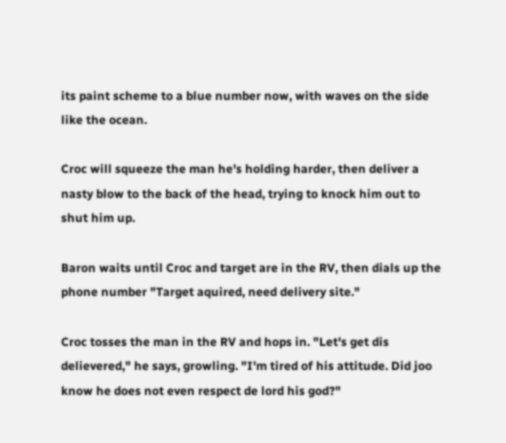its paint scheme to a blue number now, with waves on the side like the ocean.

Croc will squeeze the man he's holding harder, then deliver a nasty blow to the back of the head, trying to knock him out to shut him up.

Baron waits until Croc and target are in the RV, then dials up the phone number "Target aquired, need delivery site."

Croc tosses the man in the RV and hops in. "Let's get dis delievered," he says, growling. "I'm tired of his attitude. Did joo know he does not even respect de lord his god?"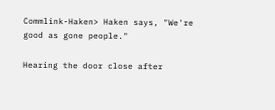Commlink-Haken> Haken says, "We're good as gone people."

Hearing the door close after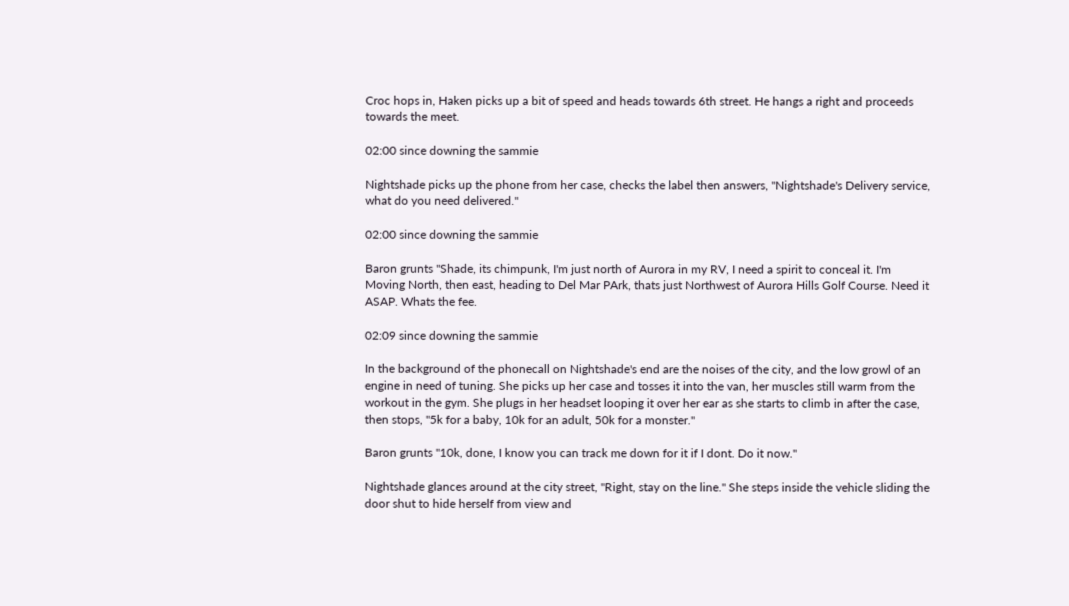Croc hops in, Haken picks up a bit of speed and heads towards 6th street. He hangs a right and proceeds towards the meet.

02:00 since downing the sammie

Nightshade picks up the phone from her case, checks the label then answers, "Nightshade's Delivery service, what do you need delivered."

02:00 since downing the sammie

Baron grunts "Shade, its chimpunk, I'm just north of Aurora in my RV, I need a spirit to conceal it. I'm Moving North, then east, heading to Del Mar PArk, thats just Northwest of Aurora Hills Golf Course. Need it ASAP. Whats the fee.

02:09 since downing the sammie

In the background of the phonecall on Nightshade's end are the noises of the city, and the low growl of an engine in need of tuning. She picks up her case and tosses it into the van, her muscles still warm from the workout in the gym. She plugs in her headset looping it over her ear as she starts to climb in after the case, then stops, "5k for a baby, 10k for an adult, 50k for a monster."

Baron grunts "10k, done, I know you can track me down for it if I dont. Do it now."

Nightshade glances around at the city street, "Right, stay on the line." She steps inside the vehicle sliding the door shut to hide herself from view and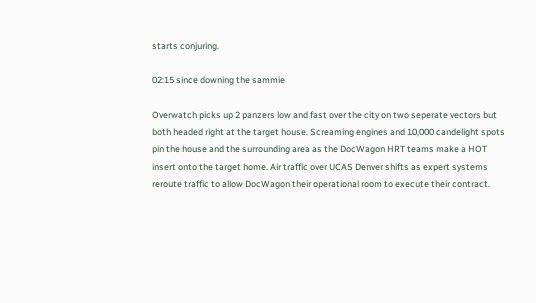starts conjuring.

02:15 since downing the sammie

Overwatch picks up 2 panzers low and fast over the city on two seperate vectors but both headed right at the target house. Screaming engines and 10,000 candelight spots pin the house and the surrounding area as the DocWagon HRT teams make a HOT insert onto the target home. Air traffic over UCAS Denver shifts as expert systems reroute traffic to allow DocWagon their operational room to execute their contract.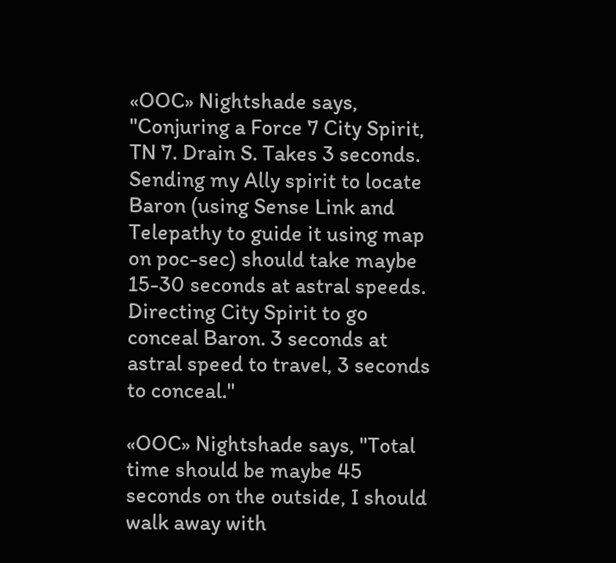«OOC» Nightshade says, "Conjuring a Force 7 City Spirit, TN 7. Drain S. Takes 3 seconds. Sending my Ally spirit to locate Baron (using Sense Link and Telepathy to guide it using map on poc-sec) should take maybe 15-30 seconds at astral speeds. Directing City Spirit to go conceal Baron. 3 seconds at astral speed to travel, 3 seconds to conceal."

«OOC» Nightshade says, "Total time should be maybe 45 seconds on the outside, I should walk away with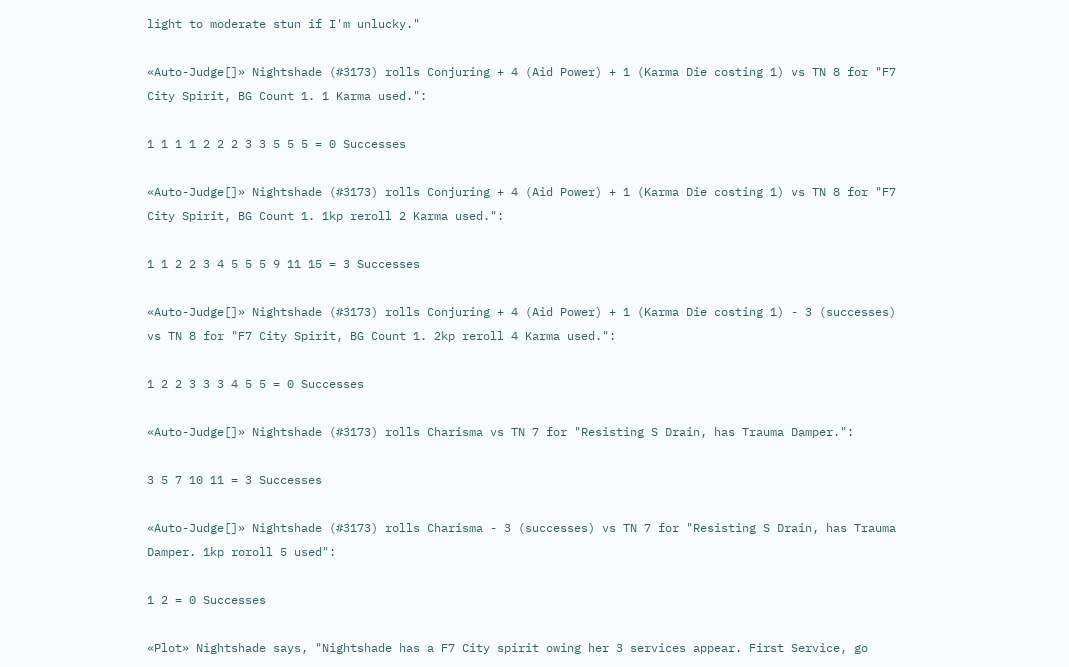light to moderate stun if I'm unlucky."

«Auto-Judge[]» Nightshade (#3173) rolls Conjuring + 4 (Aid Power) + 1 (Karma Die costing 1) vs TN 8 for "F7 City Spirit, BG Count 1. 1 Karma used.":

1 1 1 1 2 2 2 3 3 5 5 5 = 0 Successes

«Auto-Judge[]» Nightshade (#3173) rolls Conjuring + 4 (Aid Power) + 1 (Karma Die costing 1) vs TN 8 for "F7 City Spirit, BG Count 1. 1kp reroll 2 Karma used.":

1 1 2 2 3 4 5 5 5 9 11 15 = 3 Successes

«Auto-Judge[]» Nightshade (#3173) rolls Conjuring + 4 (Aid Power) + 1 (Karma Die costing 1) - 3 (successes) vs TN 8 for "F7 City Spirit, BG Count 1. 2kp reroll 4 Karma used.":

1 2 2 3 3 3 4 5 5 = 0 Successes

«Auto-Judge[]» Nightshade (#3173) rolls Charisma vs TN 7 for "Resisting S Drain, has Trauma Damper.":

3 5 7 10 11 = 3 Successes

«Auto-Judge[]» Nightshade (#3173) rolls Charisma - 3 (successes) vs TN 7 for "Resisting S Drain, has Trauma Damper. 1kp roroll 5 used":

1 2 = 0 Successes

«Plot» Nightshade says, "Nightshade has a F7 City spirit owing her 3 services appear. First Service, go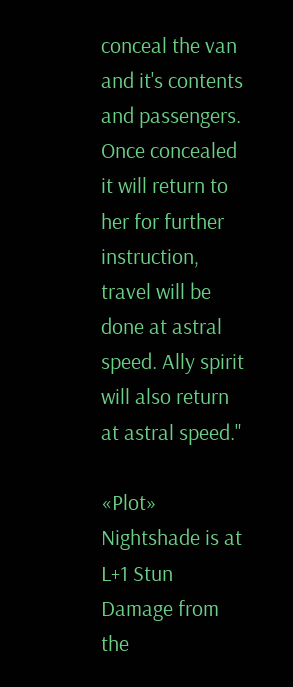conceal the van and it's contents and passengers. Once concealed it will return to her for further instruction, travel will be done at astral speed. Ally spirit will also return at astral speed."

«Plot» Nightshade is at L+1 Stun Damage from the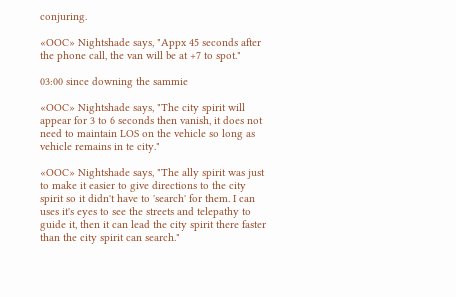conjuring.

«OOC» Nightshade says, "Appx 45 seconds after the phone call, the van will be at +7 to spot."

03:00 since downing the sammie

«OOC» Nightshade says, "The city spirit will appear for 3 to 6 seconds then vanish, it does not need to maintain LOS on the vehicle so long as vehicle remains in te city."

«OOC» Nightshade says, "The ally spirit was just to make it easier to give directions to the city spirit so it didn't have to 'search' for them. I can uses it's eyes to see the streets and telepathy to guide it, then it can lead the city spirit there faster than the city spirit can search."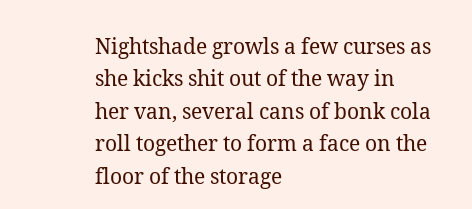Nightshade growls a few curses as she kicks shit out of the way in her van, several cans of bonk cola roll together to form a face on the floor of the storage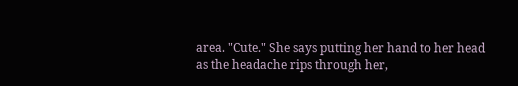area. "Cute." She says putting her hand to her head as the headache rips through her,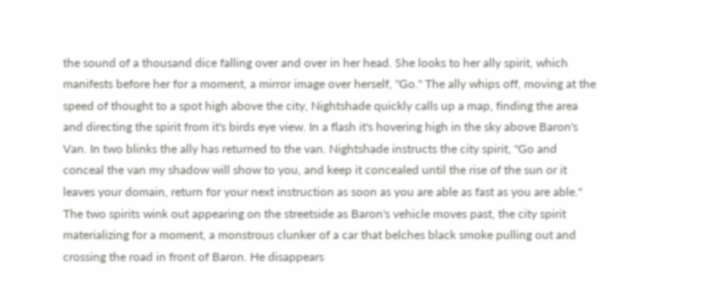the sound of a thousand dice falling over and over in her head. She looks to her ally spirit, which manifests before her for a moment, a mirror image over herself, "Go." The ally whips off, moving at the speed of thought to a spot high above the city, Nightshade quickly calls up a map, finding the area and directing the spirit from it's birds eye view. In a flash it's hovering high in the sky above Baron's Van. In two blinks the ally has returned to the van. Nightshade instructs the city spirit, "Go and conceal the van my shadow will show to you, and keep it concealed until the rise of the sun or it leaves your domain, return for your next instruction as soon as you are able as fast as you are able." The two spirits wink out appearing on the streetside as Baron's vehicle moves past, the city spirit materializing for a moment, a monstrous clunker of a car that belches black smoke pulling out and crossing the road in front of Baron. He disappears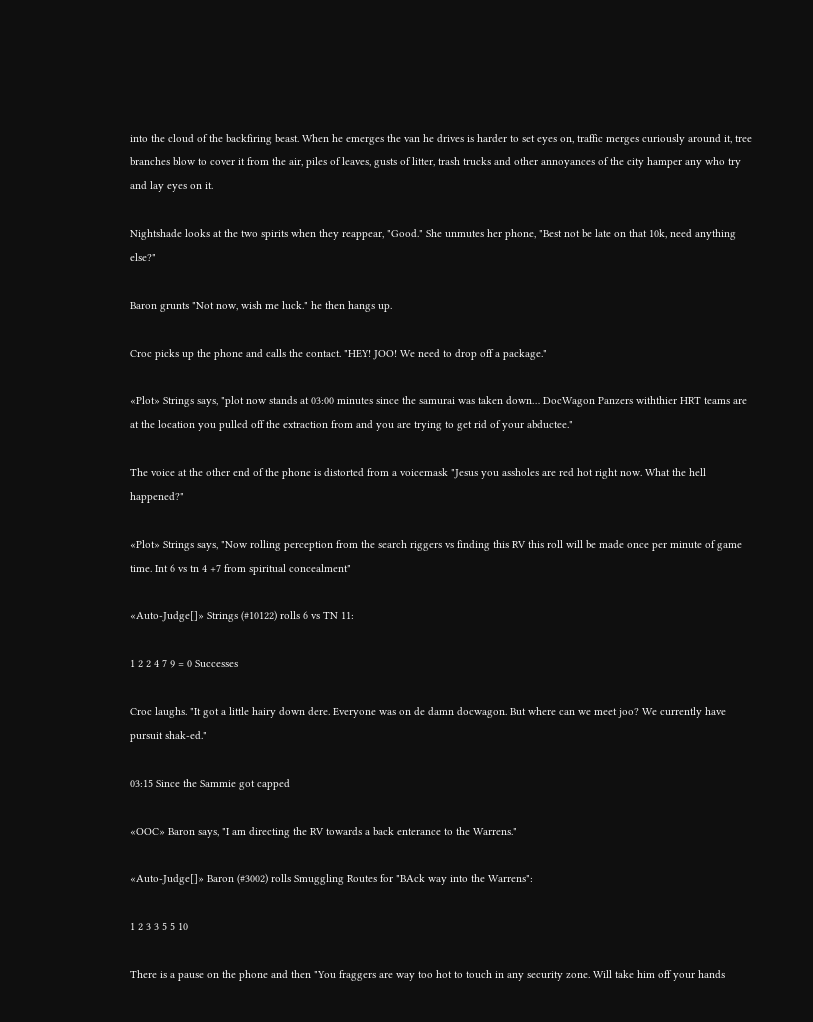into the cloud of the backfiring beast. When he emerges the van he drives is harder to set eyes on, traffic merges curiously around it, tree branches blow to cover it from the air, piles of leaves, gusts of litter, trash trucks and other annoyances of the city hamper any who try and lay eyes on it.

Nightshade looks at the two spirits when they reappear, "Good." She unmutes her phone, "Best not be late on that 10k, need anything else?"

Baron grunts "Not now, wish me luck." he then hangs up.

Croc picks up the phone and calls the contact. "HEY! JOO! We need to drop off a package."

«Plot» Strings says, "plot now stands at 03:00 minutes since the samurai was taken down… DocWagon Panzers withthier HRT teams are at the location you pulled off the extraction from and you are trying to get rid of your abductee."

The voice at the other end of the phone is distorted from a voicemask "Jesus you assholes are red hot right now. What the hell happened?"

«Plot» Strings says, "Now rolling perception from the search riggers vs finding this RV this roll will be made once per minute of game time. Int 6 vs tn 4 +7 from spiritual concealment"

«Auto-Judge[]» Strings (#10122) rolls 6 vs TN 11:

1 2 2 4 7 9 = 0 Successes

Croc laughs. "It got a little hairy down dere. Everyone was on de damn docwagon. But where can we meet joo? We currently have pursuit shak-ed."

03:15 Since the Sammie got capped

«OOC» Baron says, "I am directing the RV towards a back enterance to the Warrens."

«Auto-Judge[]» Baron (#3002) rolls Smuggling Routes for "BAck way into the Warrens":

1 2 3 3 5 5 10

There is a pause on the phone and then "You fraggers are way too hot to touch in any security zone. Will take him off your hands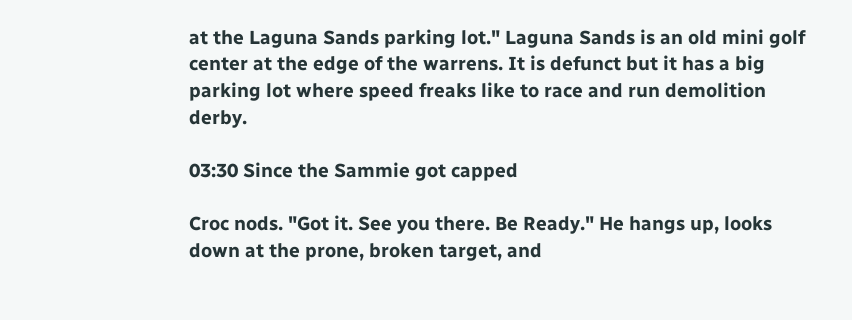at the Laguna Sands parking lot." Laguna Sands is an old mini golf center at the edge of the warrens. It is defunct but it has a big parking lot where speed freaks like to race and run demolition derby.

03:30 Since the Sammie got capped

Croc nods. "Got it. See you there. Be Ready." He hangs up, looks down at the prone, broken target, and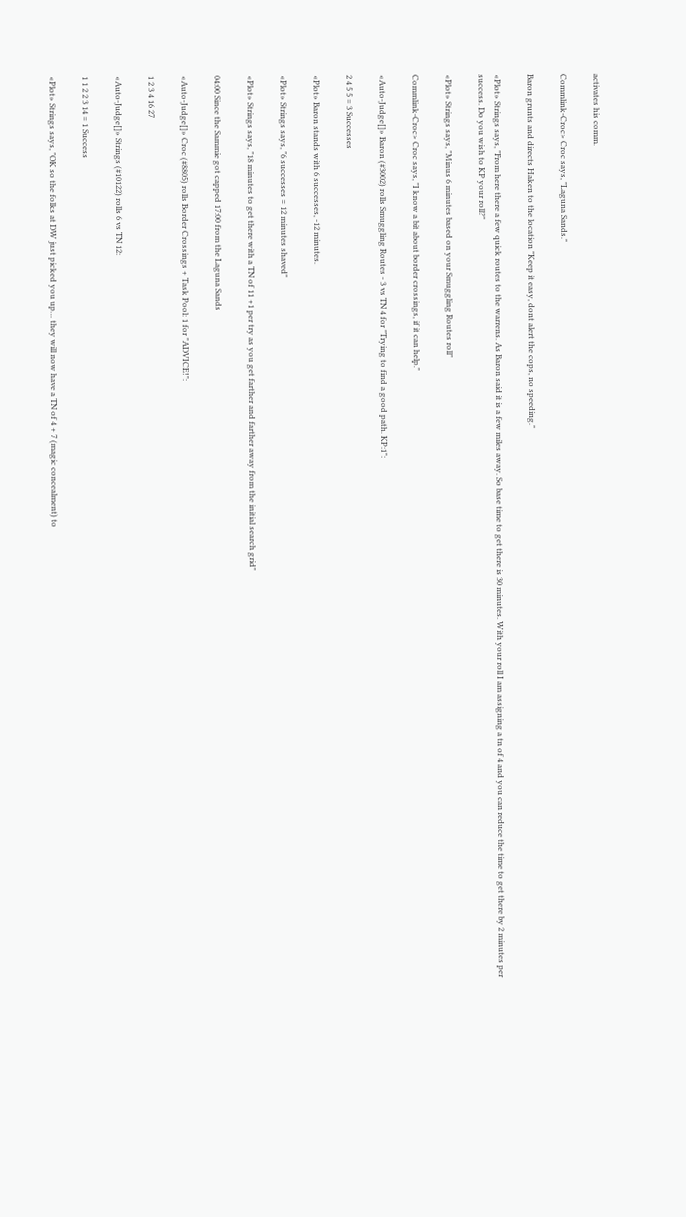activates his comm.

Commlink-Croc> Croc says, "Laguna Sands."

Baron grunts and directs Haken to the location "Keep it easy, dont alert the cops, no speeding."

«Plot» Strings says, "From here there a few quick routes to the warrens. As Baron said it is a few miles away. So base time to get there is 30 minutes. With your roll I am assigning a tn of 4 and you can reduce the time to get there by 2 minutes per success. Do you wish to KP your roll?"

«Plot» Strings says, "Minus 6 minutes based on your Smuggling Routes roll"

Commlink-Croc> Croc says, "I know a bit about border crossings, if it can help."

«Auto-Judge[]» Baron (#3002) rolls Smuggling Routes - 3 vs TN 4 for "Trying to find a good path. KP:1":

2 4 5 5 = 3 Successes

«Plot» Baron stands with 6 successes, -12 minutes.

«Plot» Strings says, "6 successes = 12 minutes shaved"

«Plot» Strings says, "18 minutes to get there with a TN of 11 +1 per try as you get farther and farther away from the initial search grid"

04:00 Since the Sammie got capped 17:00 from the Laguna Sands

«Auto-Judge[]» Croc (#8805) rolls Border Crossings + Task Pool: 1 for "ADVICE!":

1 2 3 4 16 27

«Auto-Judge[]» Strings (#10122) rolls 6 vs TN 12:

1 1 2 2 3 14 = 1 Success

«Plot» Strings says, "OK so the folks at DW just picked you up… they will now have a TN of 4 + 7 (magic concealment) to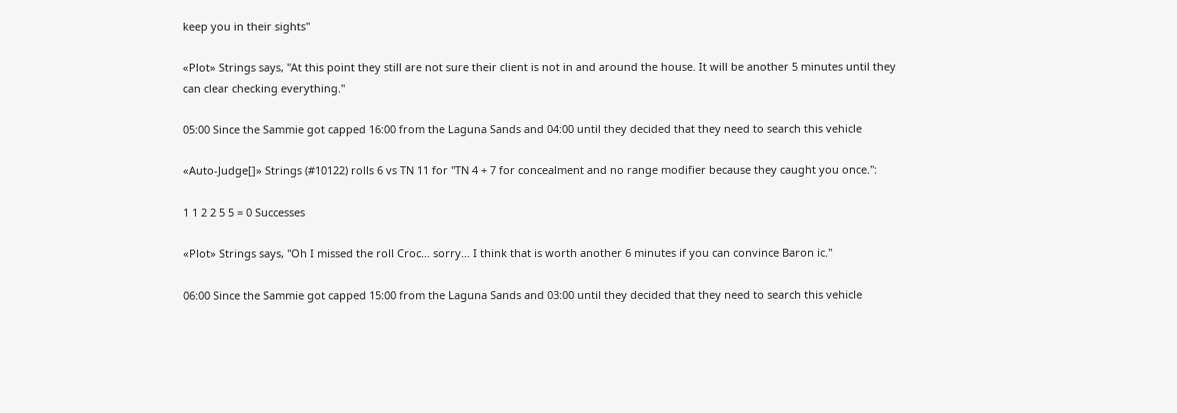keep you in their sights"

«Plot» Strings says, "At this point they still are not sure their client is not in and around the house. It will be another 5 minutes until they can clear checking everything."

05:00 Since the Sammie got capped 16:00 from the Laguna Sands and 04:00 until they decided that they need to search this vehicle

«Auto-Judge[]» Strings (#10122) rolls 6 vs TN 11 for "TN 4 + 7 for concealment and no range modifier because they caught you once.":

1 1 2 2 5 5 = 0 Successes

«Plot» Strings says, "Oh I missed the roll Croc… sorry… I think that is worth another 6 minutes if you can convince Baron ic."

06:00 Since the Sammie got capped 15:00 from the Laguna Sands and 03:00 until they decided that they need to search this vehicle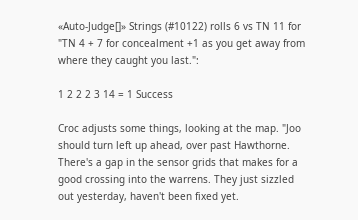«Auto-Judge[]» Strings (#10122) rolls 6 vs TN 11 for "TN 4 + 7 for concealment +1 as you get away from where they caught you last.":

1 2 2 2 3 14 = 1 Success

Croc adjusts some things, looking at the map. "Joo should turn left up ahead, over past Hawthorne. There's a gap in the sensor grids that makes for a good crossing into the warrens. They just sizzled out yesterday, haven't been fixed yet.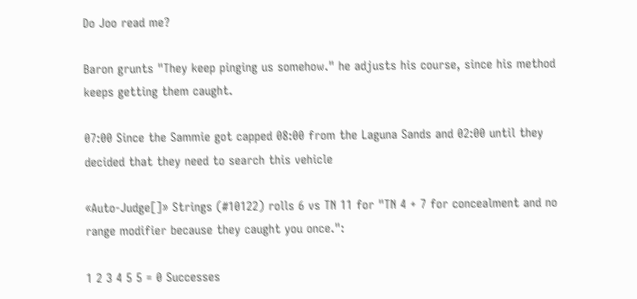Do Joo read me?

Baron grunts "They keep pinging us somehow." he adjusts his course, since his method keeps getting them caught.

07:00 Since the Sammie got capped 08:00 from the Laguna Sands and 02:00 until they decided that they need to search this vehicle

«Auto-Judge[]» Strings (#10122) rolls 6 vs TN 11 for "TN 4 + 7 for concealment and no range modifier because they caught you once.":

1 2 3 4 5 5 = 0 Successes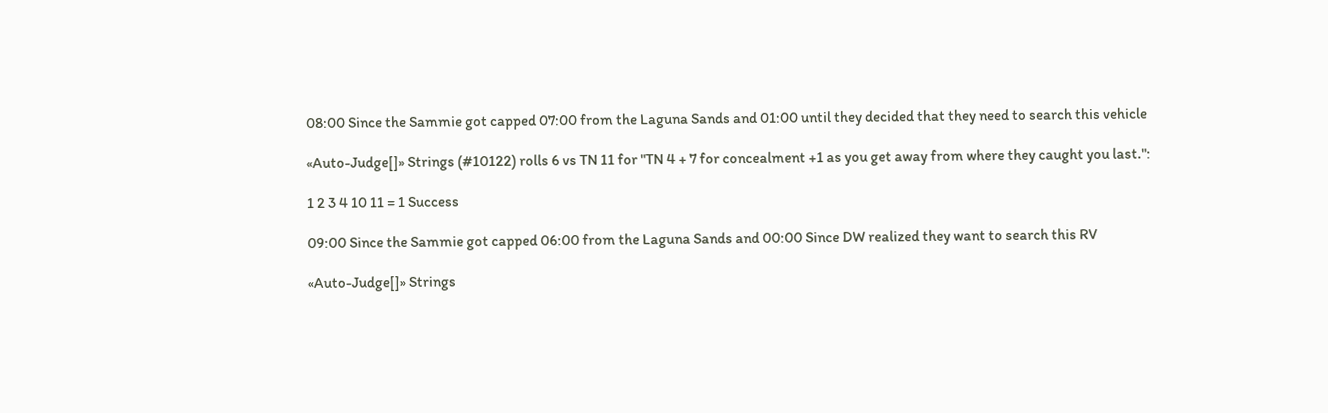08:00 Since the Sammie got capped 07:00 from the Laguna Sands and 01:00 until they decided that they need to search this vehicle

«Auto-Judge[]» Strings (#10122) rolls 6 vs TN 11 for "TN 4 + 7 for concealment +1 as you get away from where they caught you last.":

1 2 3 4 10 11 = 1 Success

09:00 Since the Sammie got capped 06:00 from the Laguna Sands and 00:00 Since DW realized they want to search this RV

«Auto-Judge[]» Strings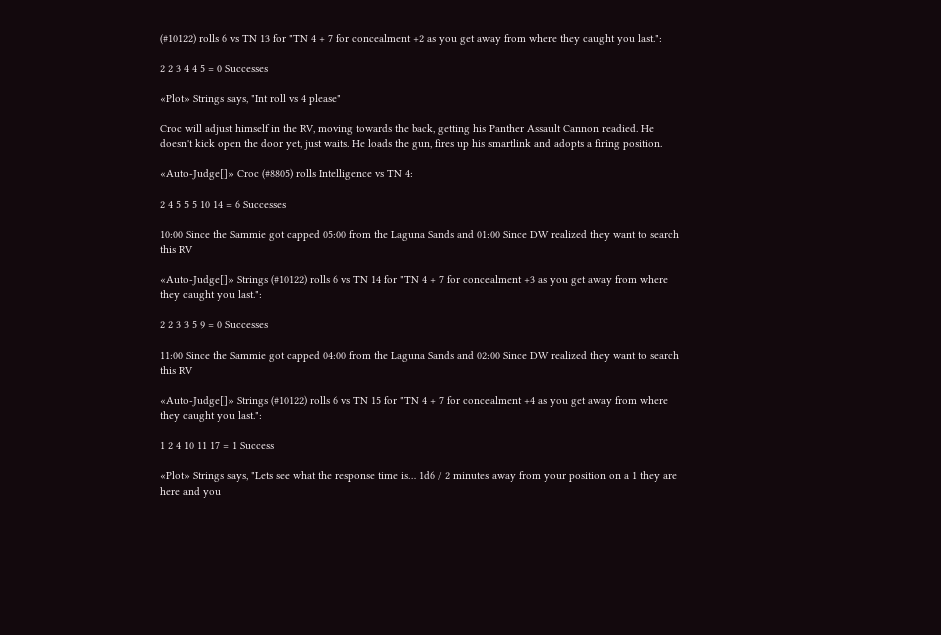(#10122) rolls 6 vs TN 13 for "TN 4 + 7 for concealment +2 as you get away from where they caught you last.":

2 2 3 4 4 5 = 0 Successes

«Plot» Strings says, "Int roll vs 4 please"

Croc will adjust himself in the RV, moving towards the back, getting his Panther Assault Cannon readied. He doesn't kick open the door yet, just waits. He loads the gun, fires up his smartlink and adopts a firing position.

«Auto-Judge[]» Croc (#8805) rolls Intelligence vs TN 4:

2 4 5 5 5 10 14 = 6 Successes

10:00 Since the Sammie got capped 05:00 from the Laguna Sands and 01:00 Since DW realized they want to search this RV

«Auto-Judge[]» Strings (#10122) rolls 6 vs TN 14 for "TN 4 + 7 for concealment +3 as you get away from where they caught you last.":

2 2 3 3 5 9 = 0 Successes

11:00 Since the Sammie got capped 04:00 from the Laguna Sands and 02:00 Since DW realized they want to search this RV

«Auto-Judge[]» Strings (#10122) rolls 6 vs TN 15 for "TN 4 + 7 for concealment +4 as you get away from where they caught you last.":

1 2 4 10 11 17 = 1 Success

«Plot» Strings says, "Lets see what the response time is… 1d6 / 2 minutes away from your position on a 1 they are here and you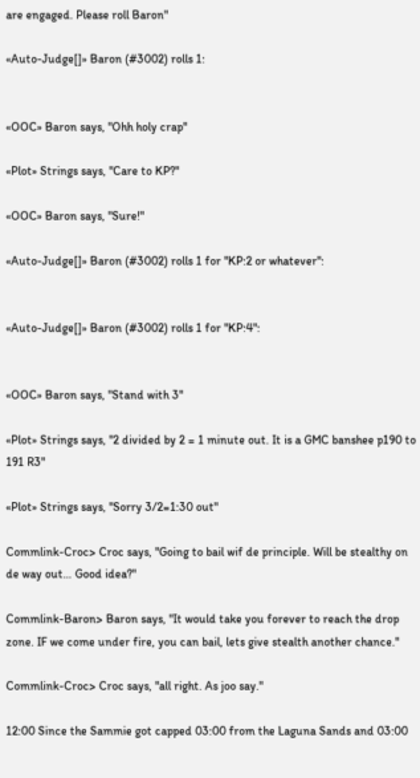are engaged. Please roll Baron"

«Auto-Judge[]» Baron (#3002) rolls 1:


«OOC» Baron says, "Ohh holy crap"

«Plot» Strings says, "Care to KP?"

«OOC» Baron says, "Sure!"

«Auto-Judge[]» Baron (#3002) rolls 1 for "KP:2 or whatever":


«Auto-Judge[]» Baron (#3002) rolls 1 for "KP:4":


«OOC» Baron says, "Stand with 3"

«Plot» Strings says, "2 divided by 2 = 1 minute out. It is a GMC banshee p190 to 191 R3"

«Plot» Strings says, "Sorry 3/2=1:30 out"

Commlink-Croc> Croc says, "Going to bail wif de principle. Will be stealthy on de way out… Good idea?"

Commlink-Baron> Baron says, "It would take you forever to reach the drop zone. IF we come under fire, you can bail, lets give stealth another chance."

Commlink-Croc> Croc says, "all right. As joo say."

12:00 Since the Sammie got capped 03:00 from the Laguna Sands and 03:00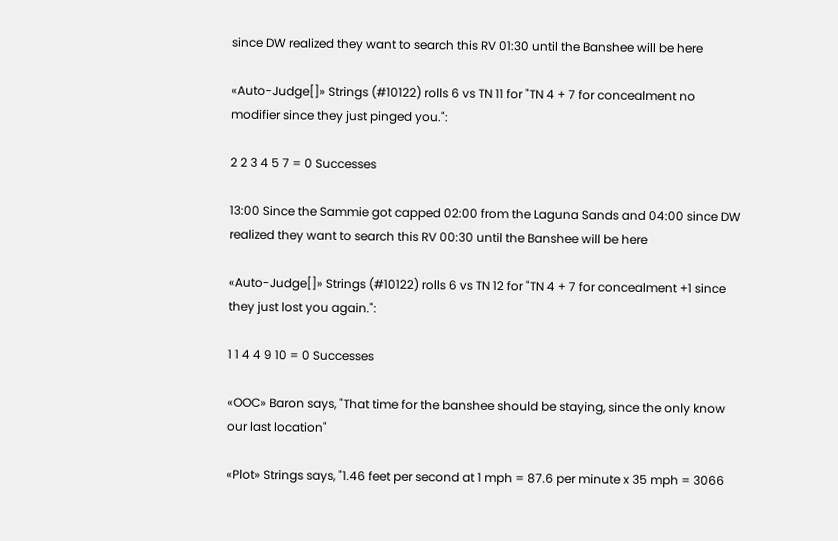since DW realized they want to search this RV 01:30 until the Banshee will be here

«Auto-Judge[]» Strings (#10122) rolls 6 vs TN 11 for "TN 4 + 7 for concealment no modifier since they just pinged you.":

2 2 3 4 5 7 = 0 Successes

13:00 Since the Sammie got capped 02:00 from the Laguna Sands and 04:00 since DW realized they want to search this RV 00:30 until the Banshee will be here

«Auto-Judge[]» Strings (#10122) rolls 6 vs TN 12 for "TN 4 + 7 for concealment +1 since they just lost you again.":

1 1 4 4 9 10 = 0 Successes

«OOC» Baron says, "That time for the banshee should be staying, since the only know our last location"

«Plot» Strings says, "1.46 feet per second at 1 mph = 87.6 per minute x 35 mph = 3066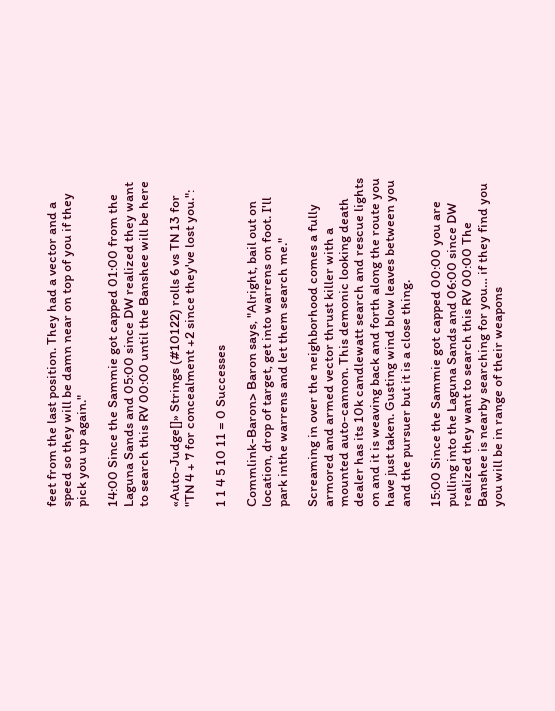feet from the last position. They had a vector and a speed so they will be damn near on top of you if they pick you up again."

14:00 Since the Sammie got capped 01:00 from the Laguna Sands and 05:00 since DW realized they want to search this RV 00:00 until the Banshee will be here

«Auto-Judge[]» Strings (#10122) rolls 6 vs TN 13 for "TN 4 + 7 for concealment +2 since they've lost you.":

1 1 4 5 10 11 = 0 Successes

Commlink-Baron> Baron says, "Alright, bail out on location, drop of target, get into warrens on foot. I'll park inthe warrens and let them search me."

Screaming in over the neighborhood comes a fully armored and armed vector thrust killer with a mounted auto-cannon. This demonic looking death dealer has its 10k candlewatt search and rescue lights on and it is weaving back and forth along the route you have just taken. Gusting wind blow leaves between you and the pursuer but it is a close thing.

15:00 Since the Sammie got capped 00:00 you are pulling into the Laguna Sands and 06:00 since DW realized they want to search this RV 00:00 The Banshee is nearby searching for you… if they find you you will be in range of their weapons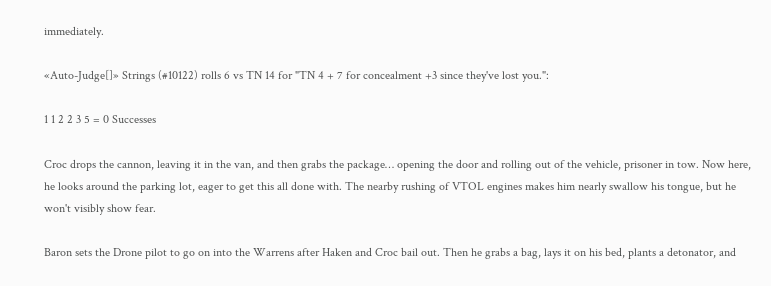immediately.

«Auto-Judge[]» Strings (#10122) rolls 6 vs TN 14 for "TN 4 + 7 for concealment +3 since they've lost you.":

1 1 2 2 3 5 = 0 Successes

Croc drops the cannon, leaving it in the van, and then grabs the package… opening the door and rolling out of the vehicle, prisoner in tow. Now here, he looks around the parking lot, eager to get this all done with. The nearby rushing of VTOL engines makes him nearly swallow his tongue, but he won't visibly show fear.

Baron sets the Drone pilot to go on into the Warrens after Haken and Croc bail out. Then he grabs a bag, lays it on his bed, plants a detonator, and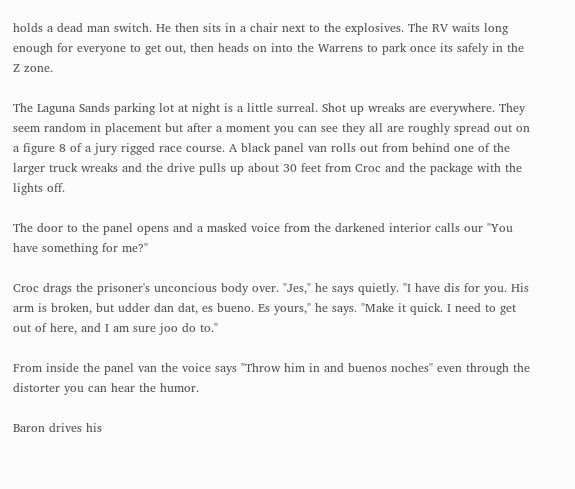holds a dead man switch. He then sits in a chair next to the explosives. The RV waits long enough for everyone to get out, then heads on into the Warrens to park once its safely in the Z zone.

The Laguna Sands parking lot at night is a little surreal. Shot up wreaks are everywhere. They seem random in placement but after a moment you can see they all are roughly spread out on a figure 8 of a jury rigged race course. A black panel van rolls out from behind one of the larger truck wreaks and the drive pulls up about 30 feet from Croc and the package with the lights off.

The door to the panel opens and a masked voice from the darkened interior calls our "You have something for me?"

Croc drags the prisoner's unconcious body over. "Jes," he says quietly. "I have dis for you. His arm is broken, but udder dan dat, es bueno. Es yours," he says. "Make it quick. I need to get out of here, and I am sure joo do to."

From inside the panel van the voice says "Throw him in and buenos noches" even through the distorter you can hear the humor.

Baron drives his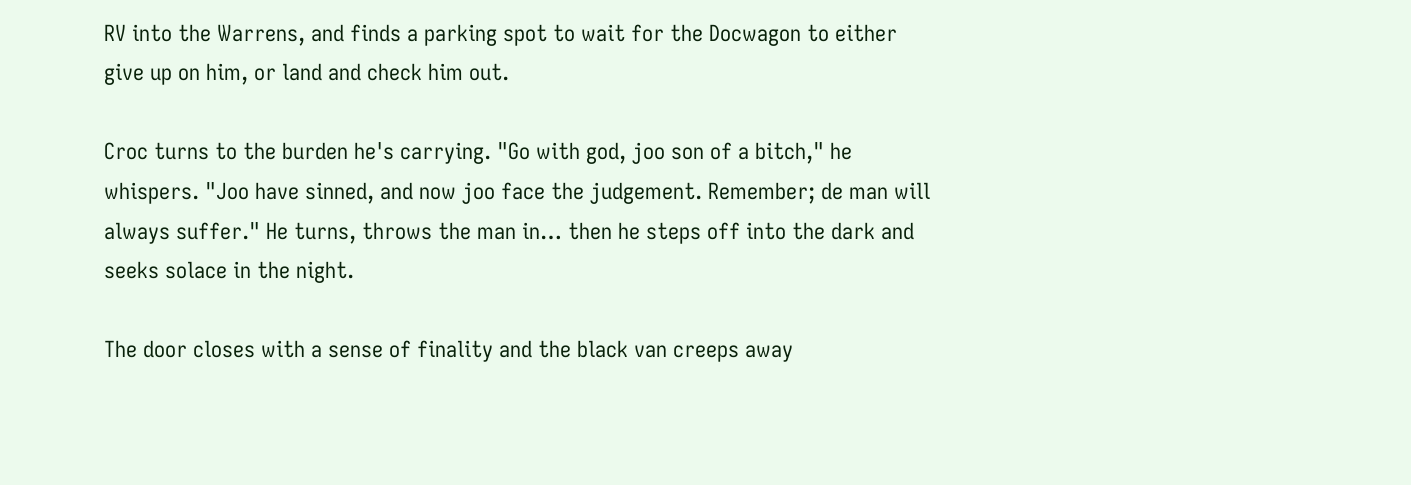RV into the Warrens, and finds a parking spot to wait for the Docwagon to either give up on him, or land and check him out.

Croc turns to the burden he's carrying. "Go with god, joo son of a bitch," he whispers. "Joo have sinned, and now joo face the judgement. Remember; de man will always suffer." He turns, throws the man in… then he steps off into the dark and seeks solace in the night.

The door closes with a sense of finality and the black van creeps away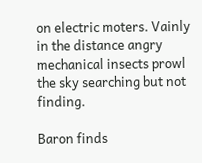on electric moters. Vainly in the distance angry mechanical insects prowl the sky searching but not finding.

Baron finds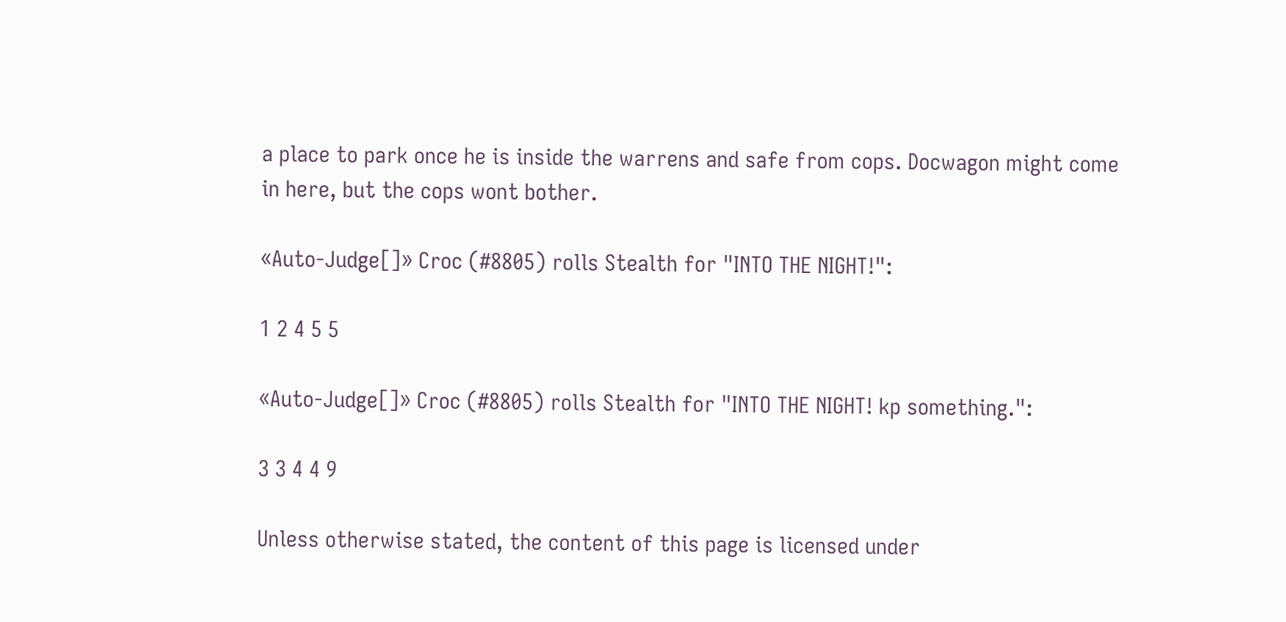a place to park once he is inside the warrens and safe from cops. Docwagon might come in here, but the cops wont bother.

«Auto-Judge[]» Croc (#8805) rolls Stealth for "INTO THE NIGHT!":

1 2 4 5 5

«Auto-Judge[]» Croc (#8805) rolls Stealth for "INTO THE NIGHT! kp something.":

3 3 4 4 9

Unless otherwise stated, the content of this page is licensed under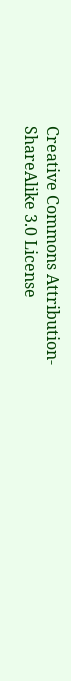Creative Commons Attribution-ShareAlike 3.0 License